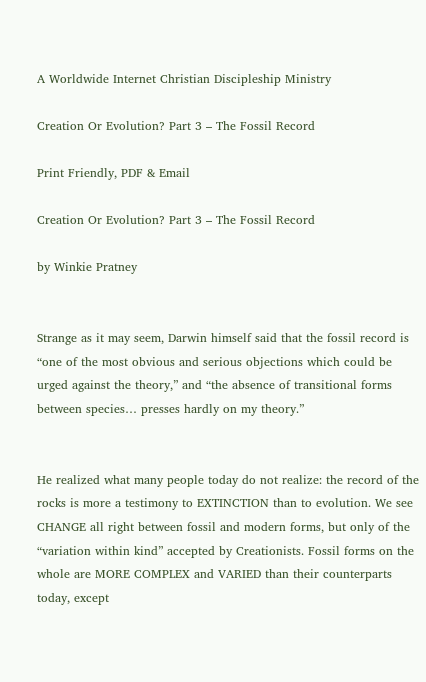A Worldwide Internet Christian Discipleship Ministry

Creation Or Evolution? Part 3 – The Fossil Record

Print Friendly, PDF & Email

Creation Or Evolution? Part 3 – The Fossil Record

by Winkie Pratney


Strange as it may seem, Darwin himself said that the fossil record is “one of the most obvious and serious objections which could be urged against the theory,” and “the absence of transitional forms between species… presses hardly on my theory.”


He realized what many people today do not realize: the record of the rocks is more a testimony to EXTINCTION than to evolution. We see CHANGE all right between fossil and modern forms, but only of the “variation within kind” accepted by Creationists. Fossil forms on the whole are MORE COMPLEX and VARIED than their counterparts today, except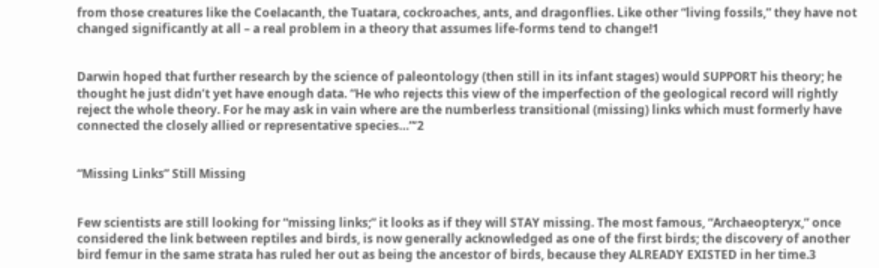from those creatures like the Coelacanth, the Tuatara, cockroaches, ants, and dragonflies. Like other “living fossils,” they have not changed significantly at all – a real problem in a theory that assumes life-forms tend to change!1


Darwin hoped that further research by the science of paleontology (then still in its infant stages) would SUPPORT his theory; he thought he just didn’t yet have enough data. “He who rejects this view of the imperfection of the geological record will rightly reject the whole theory. For he may ask in vain where are the numberless transitional (missing) links which must formerly have connected the closely allied or representative species…”‘2


“Missing Links” Still Missing


Few scientists are still looking for “missing links;” it looks as if they will STAY missing. The most famous, “Archaeopteryx,” once considered the link between reptiles and birds, is now generally acknowledged as one of the first birds; the discovery of another bird femur in the same strata has ruled her out as being the ancestor of birds, because they ALREADY EXISTED in her time.3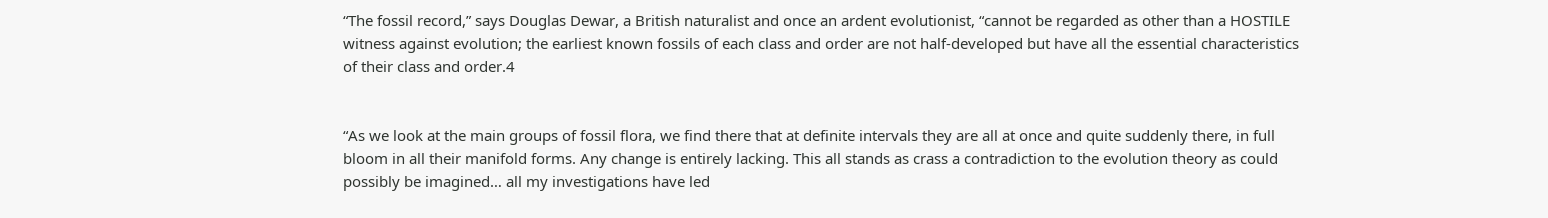“The fossil record,” says Douglas Dewar, a British naturalist and once an ardent evolutionist, “cannot be regarded as other than a HOSTILE witness against evolution; the earliest known fossils of each class and order are not half-developed but have all the essential characteristics of their class and order.4


“As we look at the main groups of fossil flora, we find there that at definite intervals they are all at once and quite suddenly there, in full bloom in all their manifold forms. Any change is entirely lacking. This all stands as crass a contradiction to the evolution theory as could possibly be imagined… all my investigations have led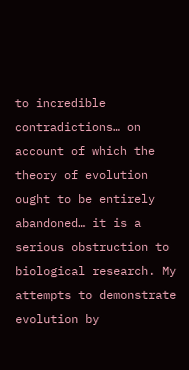to incredible contradictions… on account of which the theory of evolution ought to be entirely abandoned… it is a serious obstruction to biological research. My attempts to demonstrate evolution by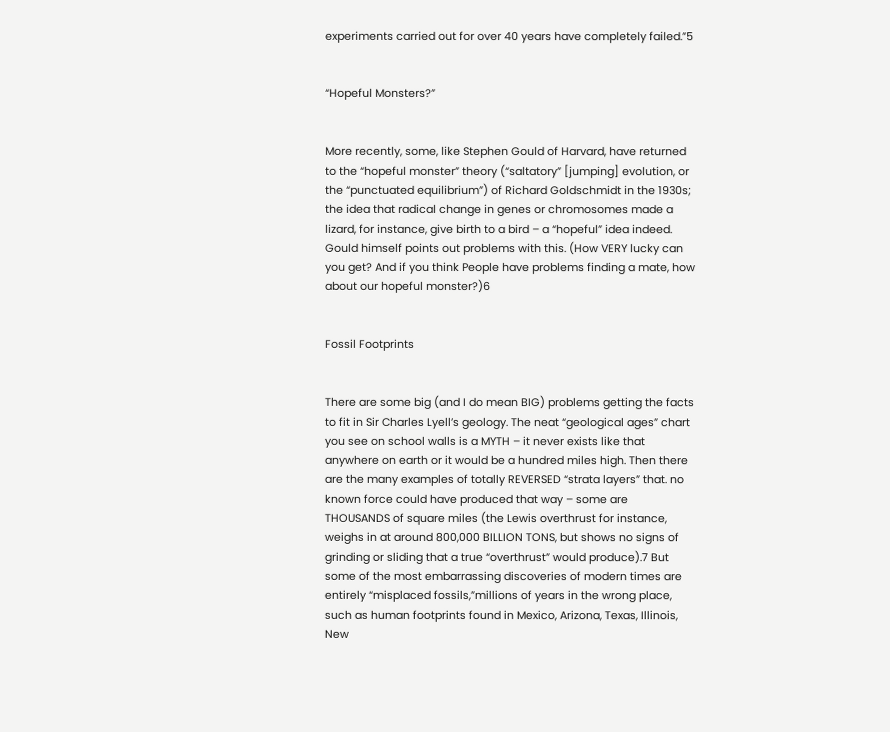experiments carried out for over 40 years have completely failed.”5


“Hopeful Monsters?”


More recently, some, like Stephen Gould of Harvard, have returned to the “hopeful monster” theory (“saltatory” [jumping] evolution, or the “punctuated equilibrium”) of Richard Goldschmidt in the 1930s; the idea that radical change in genes or chromosomes made a lizard, for instance, give birth to a bird – a “hopeful” idea indeed. Gould himself points out problems with this. (How VERY lucky can you get? And if you think People have problems finding a mate, how about our hopeful monster?)6


Fossil Footprints


There are some big (and I do mean BIG) problems getting the facts to fit in Sir Charles Lyell’s geology. The neat “geological ages” chart you see on school walls is a MYTH – it never exists like that anywhere on earth or it would be a hundred miles high. Then there are the many examples of totally REVERSED “strata layers” that. no known force could have produced that way – some are THOUSANDS of square miles (the Lewis overthrust for instance, weighs in at around 800,000 BILLION TONS, but shows no signs of grinding or sliding that a true “overthrust” would produce).7 But some of the most embarrassing discoveries of modern times are entirely “misplaced fossils,”millions of years in the wrong place, such as human footprints found in Mexico, Arizona, Texas, Illinois, New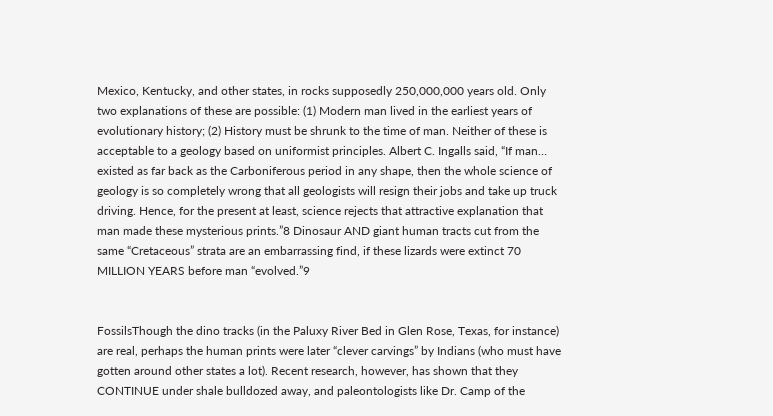Mexico, Kentucky, and other states, in rocks supposedly 250,000,000 years old. Only two explanations of these are possible: (1) Modern man lived in the earliest years of evolutionary history; (2) History must be shrunk to the time of man. Neither of these is acceptable to a geology based on uniformist principles. Albert C. Ingalls said, “If man… existed as far back as the Carboniferous period in any shape, then the whole science of geology is so completely wrong that all geologists will resign their jobs and take up truck driving. Hence, for the present at least, science rejects that attractive explanation that man made these mysterious prints.”8 Dinosaur AND giant human tracts cut from the same “Cretaceous” strata are an embarrassing find, if these lizards were extinct 70 MILLION YEARS before man “evolved.”9


FossilsThough the dino tracks (in the Paluxy River Bed in Glen Rose, Texas, for instance) are real, perhaps the human prints were later “clever carvings” by Indians (who must have gotten around other states a lot). Recent research, however, has shown that they CONTINUE under shale bulldozed away, and paleontologists like Dr. Camp of the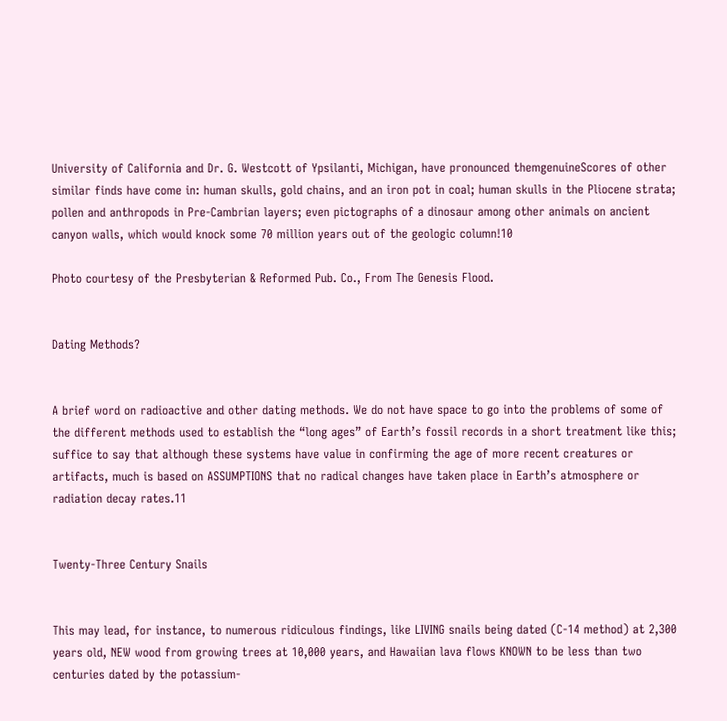University of California and Dr. G. Westcott of Ypsilanti, Michigan, have pronounced themgenuineScores of other similar finds have come in: human skulls, gold chains, and an iron pot in coal; human skulls in the Pliocene strata; pollen and anthropods in Pre-Cambrian layers; even pictographs of a dinosaur among other animals on ancient canyon walls, which would knock some 70 million years out of the geologic column!10

Photo courtesy of the Presbyterian & Reformed Pub. Co., From The Genesis Flood.


Dating Methods?


A brief word on radioactive and other dating methods. We do not have space to go into the problems of some of the different methods used to establish the “long ages” of Earth’s fossil records in a short treatment like this; suffice to say that although these systems have value in confirming the age of more recent creatures or artifacts, much is based on ASSUMPTIONS that no radical changes have taken place in Earth’s atmosphere or radiation decay rates.11


Twenty-Three Century Snails


This may lead, for instance, to numerous ridiculous findings, like LIVING snails being dated (C-14 method) at 2,300 years old, NEW wood from growing trees at 10,000 years, and Hawaiian lava flows KNOWN to be less than two centuries dated by the potassium-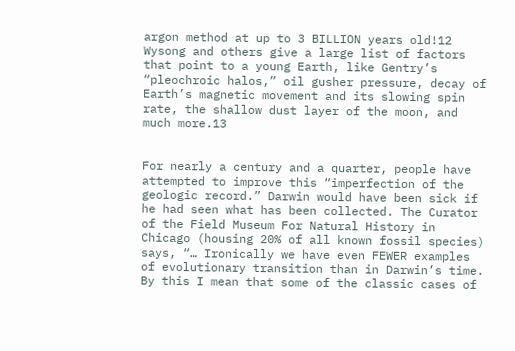argon method at up to 3 BILLION years old!12 Wysong and others give a large list of factors that point to a young Earth, like Gentry’s “pleochroic halos,” oil gusher pressure, decay of Earth’s magnetic movement and its slowing spin rate, the shallow dust layer of the moon, and much more.13


For nearly a century and a quarter, people have attempted to improve this “imperfection of the geologic record.” Darwin would have been sick if he had seen what has been collected. The Curator of the Field Museum For Natural History in Chicago (housing 20% of all known fossil species) says, “… Ironically we have even FEWER examples of evolutionary transition than in Darwin’s time. By this I mean that some of the classic cases of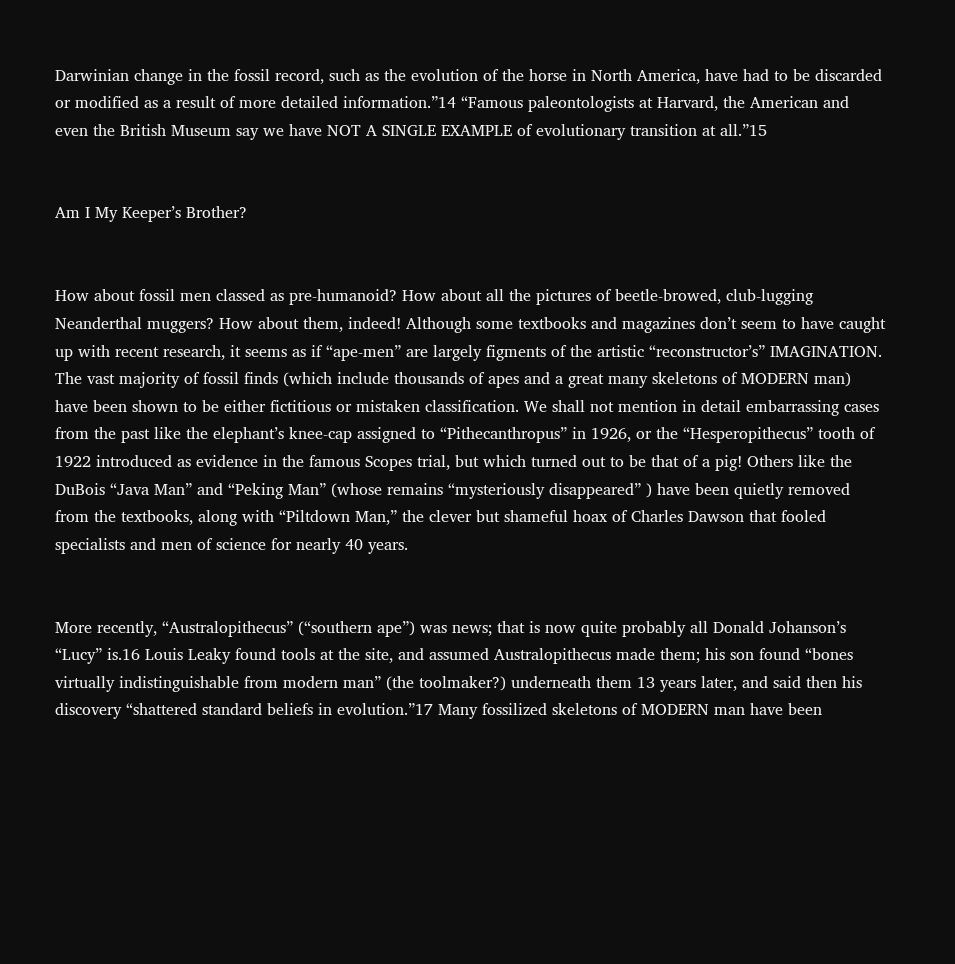Darwinian change in the fossil record, such as the evolution of the horse in North America, have had to be discarded or modified as a result of more detailed information.”14 “Famous paleontologists at Harvard, the American and even the British Museum say we have NOT A SINGLE EXAMPLE of evolutionary transition at all.”15


Am I My Keeper’s Brother?


How about fossil men classed as pre-humanoid? How about all the pictures of beetle-browed, club-lugging Neanderthal muggers? How about them, indeed! Although some textbooks and magazines don’t seem to have caught up with recent research, it seems as if “ape-men” are largely figments of the artistic “reconstructor’s” IMAGINATION. The vast majority of fossil finds (which include thousands of apes and a great many skeletons of MODERN man) have been shown to be either fictitious or mistaken classification. We shall not mention in detail embarrassing cases from the past like the elephant’s knee-cap assigned to “Pithecanthropus” in 1926, or the “Hesperopithecus” tooth of 1922 introduced as evidence in the famous Scopes trial, but which turned out to be that of a pig! Others like the DuBois “Java Man” and “Peking Man” (whose remains “mysteriously disappeared” ) have been quietly removed from the textbooks, along with “Piltdown Man,” the clever but shameful hoax of Charles Dawson that fooled specialists and men of science for nearly 40 years.


More recently, “Australopithecus” (“southern ape”) was news; that is now quite probably all Donald Johanson’s “Lucy” is.16 Louis Leaky found tools at the site, and assumed Australopithecus made them; his son found “bones virtually indistinguishable from modern man” (the toolmaker?) underneath them 13 years later, and said then his discovery “shattered standard beliefs in evolution.”17 Many fossilized skeletons of MODERN man have been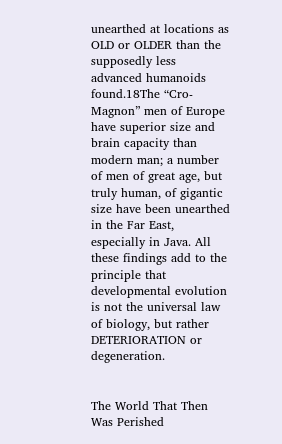unearthed at locations as OLD or OLDER than the supposedly less advanced humanoids found.18The “Cro-Magnon” men of Europe have superior size and brain capacity than modern man; a number of men of great age, but truly human, of gigantic size have been unearthed in the Far East, especially in Java. All these findings add to the principle that developmental evolution is not the universal law of biology, but rather DETERIORATION or degeneration.


The World That Then Was Perished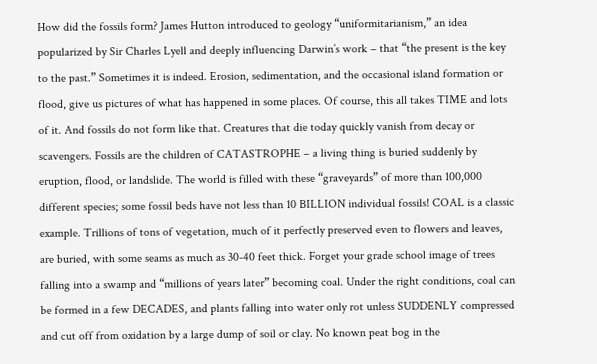How did the fossils form? James Hutton introduced to geology “uniformitarianism,” an idea popularized by Sir Charles Lyell and deeply influencing Darwin’s work – that “the present is the key to the past.” Sometimes it is indeed. Erosion, sedimentation, and the occasional island formation or flood, give us pictures of what has happened in some places. Of course, this all takes TIME and lots of it. And fossils do not form like that. Creatures that die today quickly vanish from decay or scavengers. Fossils are the children of CATASTROPHE – a living thing is buried suddenly by eruption, flood, or landslide. The world is filled with these “graveyards” of more than 100,000 different species; some fossil beds have not less than 10 BILLION individual fossils! COAL is a classic example. Trillions of tons of vegetation, much of it perfectly preserved even to flowers and leaves, are buried, with some seams as much as 30-40 feet thick. Forget your grade school image of trees falling into a swamp and “millions of years later” becoming coal. Under the right conditions, coal can be formed in a few DECADES, and plants falling into water only rot unless SUDDENLY compressed and cut off from oxidation by a large dump of soil or clay. No known peat bog in the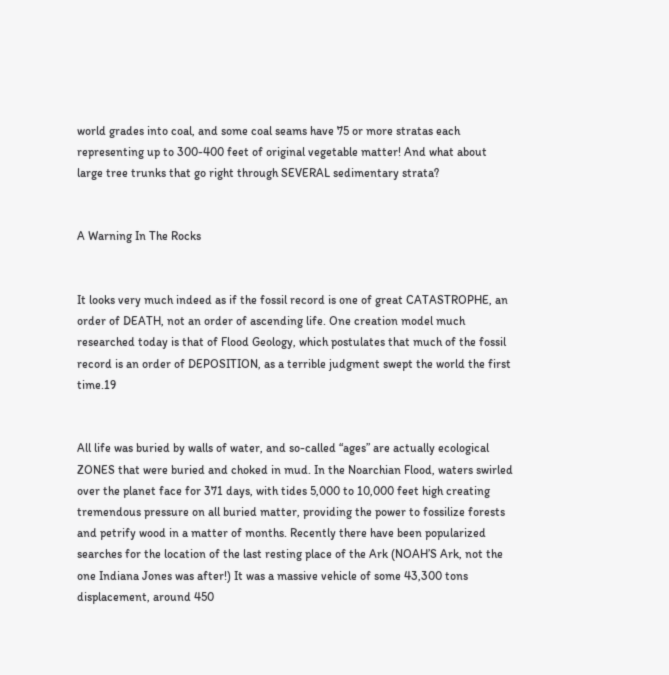world grades into coal, and some coal seams have 75 or more stratas each representing up to 300-400 feet of original vegetable matter! And what about large tree trunks that go right through SEVERAL sedimentary strata?


A Warning In The Rocks


It looks very much indeed as if the fossil record is one of great CATASTROPHE, an order of DEATH, not an order of ascending life. One creation model much researched today is that of Flood Geology, which postulates that much of the fossil record is an order of DEPOSITION, as a terrible judgment swept the world the first time.19


All life was buried by walls of water, and so-called “ages” are actually ecological ZONES that were buried and choked in mud. In the Noarchian Flood, waters swirled over the planet face for 371 days, with tides 5,000 to 10,000 feet high creating tremendous pressure on all buried matter, providing the power to fossilize forests and petrify wood in a matter of months. Recently there have been popularized searches for the location of the last resting place of the Ark (NOAH’S Ark, not the one Indiana Jones was after!) It was a massive vehicle of some 43,300 tons displacement, around 450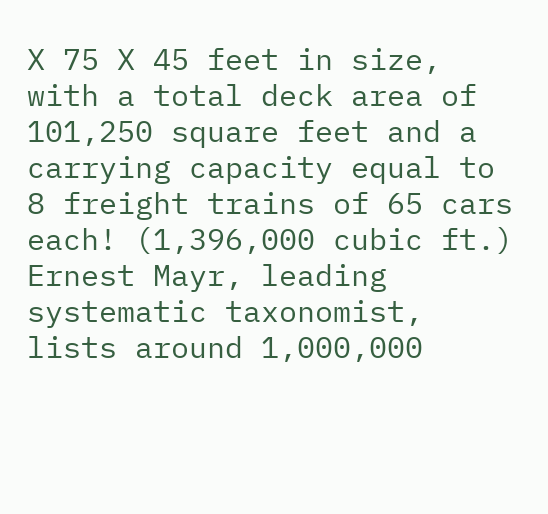X 75 X 45 feet in size, with a total deck area of 101,250 square feet and a carrying capacity equal to 8 freight trains of 65 cars each! (1,396,000 cubic ft.) Ernest Mayr, leading systematic taxonomist, lists around 1,000,000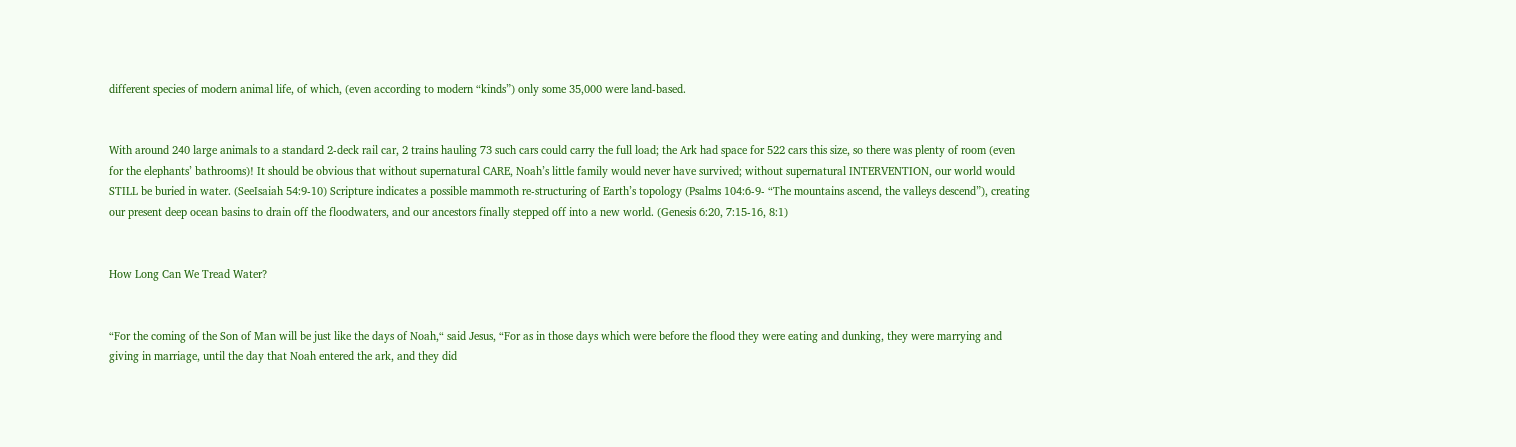different species of modern animal life, of which, (even according to modern “kinds”) only some 35,000 were land-based.


With around 240 large animals to a standard 2-deck rail car, 2 trains hauling 73 such cars could carry the full load; the Ark had space for 522 cars this size, so there was plenty of room (even for the elephants’ bathrooms)! It should be obvious that without supernatural CARE, Noah’s little family would never have survived; without supernatural INTERVENTION, our world would STILL be buried in water. (SeeIsaiah 54:9-10) Scripture indicates a possible mammoth re-structuring of Earth’s topology (Psalms 104:6-9- “The mountains ascend, the valleys descend”), creating our present deep ocean basins to drain off the floodwaters, and our ancestors finally stepped off into a new world. (Genesis 6:20, 7:15-16, 8:1)


How Long Can We Tread Water?


“For the coming of the Son of Man will be just like the days of Noah,“ said Jesus, “For as in those days which were before the flood they were eating and dunking, they were marrying and giving in marriage, until the day that Noah entered the ark, and they did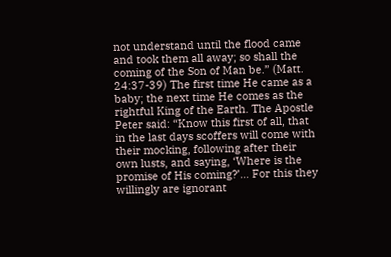not understand until the flood came and took them all away; so shall the coming of the Son of Man be.” (Matt. 24:37-39) The first time He came as a baby; the next time He comes as the rightful King of the Earth. The Apostle Peter said: “Know this first of all, that in the last days scoffers will come with their mocking, following after their own lusts, and saying, ‘Where is the promise of His coming?’… For this they willingly are ignorant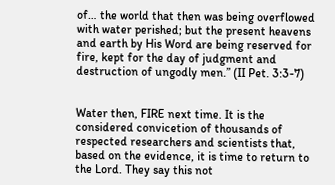of… the world that then was being overflowed with water perished; but the present heavens and earth by His Word are being reserved for fire, kept for the day of judgment and destruction of ungodly men.” (II Pet. 3:3-7)


Water then, FIRE next time. It is the considered convicetion of thousands of respected researchers and scientists that, based on the evidence, it is time to return to the Lord. They say this not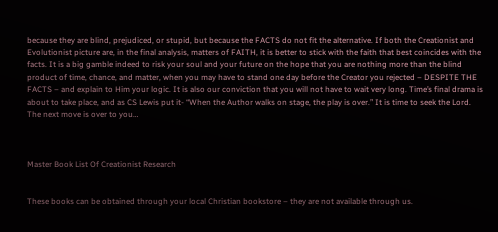because they are blind, prejudiced, or stupid, but because the FACTS do not fit the alternative. If both the Creationist and Evolutionist picture are, in the final analysis, matters of FAITH, it is better to stick with the faith that best coincides with the facts. It is a big gamble indeed to risk your soul and your future on the hope that you are nothing more than the blind product of time, chance, and matter, when you may have to stand one day before the Creator you rejected – DESPITE THE FACTS – and explain to Him your logic. It is also our conviction that you will not have to wait very long. Time’s final drama is about to take place, and as CS Lewis put it- “When the Author walks on stage, the play is over.” It is time to seek the Lord. The next move is over to you…



Master Book List Of Creationist Research


These books can be obtained through your local Christian bookstore – they are not available through us.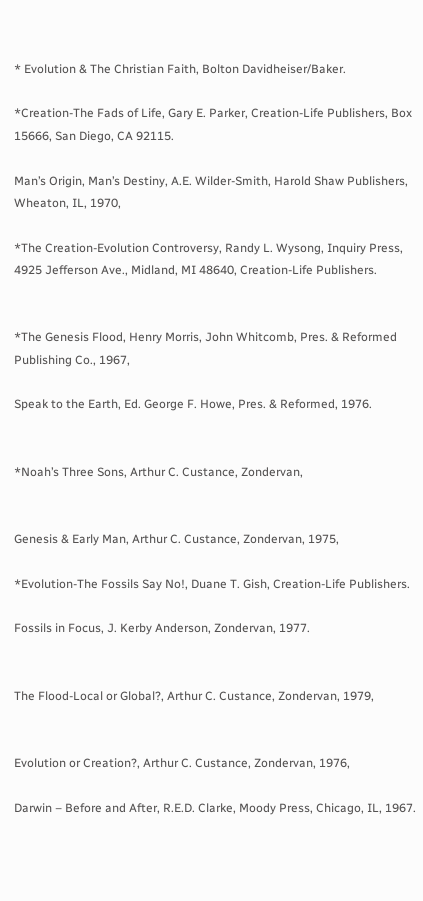* Evolution & The Christian Faith, Bolton Davidheiser/Baker.

*Creation-The Fads of Life, Gary E. Parker, Creation-Life Publishers, Box 15666, San Diego, CA 92115.

Man’s Origin, Man’s Destiny, A.E. Wilder-Smith, Harold Shaw Publishers, Wheaton, IL, 1970,

*The Creation-Evolution Controversy, Randy L. Wysong, Inquiry Press, 4925 Jefferson Ave., Midland, MI 48640, Creation-Life Publishers.


*The Genesis Flood, Henry Morris, John Whitcomb, Pres. & Reformed Publishing Co., 1967,

Speak to the Earth, Ed. George F. Howe, Pres. & Reformed, 1976.


*Noah’s Three Sons, Arthur C. Custance, Zondervan,


Genesis & Early Man, Arthur C. Custance, Zondervan, 1975,

*Evolution-The Fossils Say No!, Duane T. Gish, Creation-Life Publishers.

Fossils in Focus, J. Kerby Anderson, Zondervan, 1977.


The Flood-Local or Global?, Arthur C. Custance, Zondervan, 1979,


Evolution or Creation?, Arthur C. Custance, Zondervan, 1976,

Darwin – Before and After, R.E.D. Clarke, Moody Press, Chicago, IL, 1967.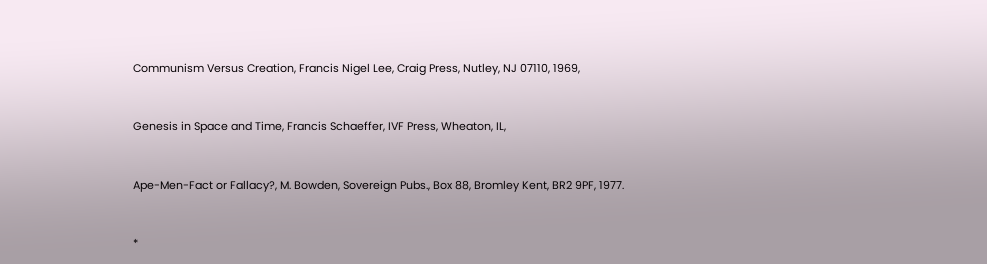Communism Versus Creation, Francis Nigel Lee, Craig Press, Nutley, NJ 07110, 1969,


Genesis in Space and Time, Francis Schaeffer, IVF Press, Wheaton, IL,


Ape-Men-Fact or Fallacy?, M. Bowden, Sovereign Pubs., Box 88, Bromley Kent, BR2 9PF, 1977.


*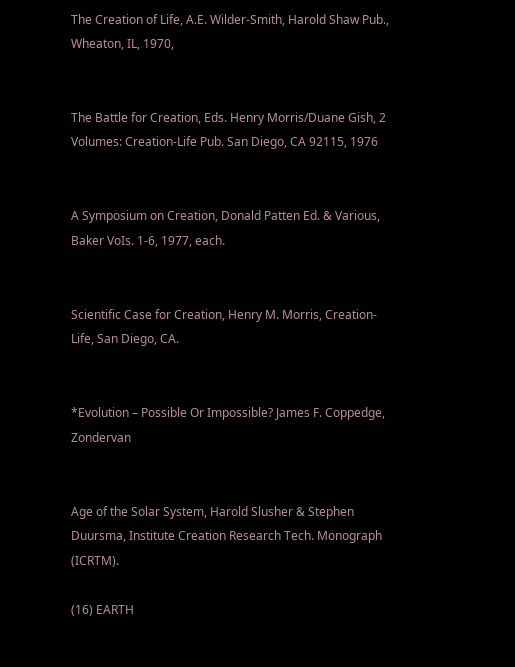The Creation of Life, A.E. Wilder-Smith, Harold Shaw Pub., Wheaton, IL, 1970,


The Battle for Creation, Eds. Henry Morris/Duane Gish, 2 Volumes: Creation-Life Pub. San Diego, CA 92115, 1976


A Symposium on Creation, Donald Patten Ed. & Various, Baker VoIs. 1-6, 1977, each.


Scientific Case for Creation, Henry M. Morris, Creation-Life, San Diego, CA.


*Evolution – Possible Or Impossible? James F. Coppedge, Zondervan


Age of the Solar System, Harold Slusher & Stephen Duursma, Institute Creation Research Tech. Monograph (ICRTM).

(16) EARTH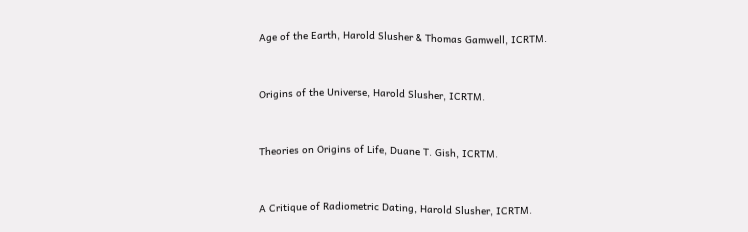Age of the Earth, Harold Slusher & Thomas Gamwell, ICRTM.


Origins of the Universe, Harold Slusher, ICRTM.


Theories on Origins of Life, Duane T. Gish, ICRTM.


A Critique of Radiometric Dating, Harold Slusher, ICRTM.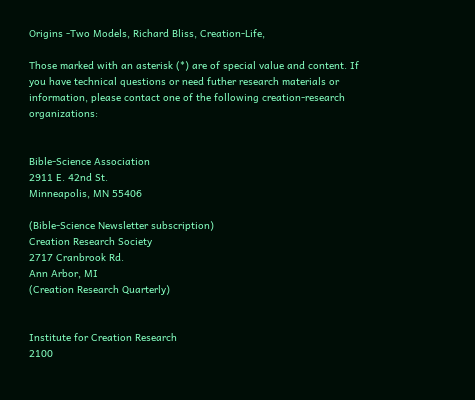Origins -Two Models, Richard Bliss, Creation-Life,

Those marked with an asterisk (*) are of special value and content. If you have technical questions or need futher research materials or information, please contact one of the following creation-research organizations:


Bible-Science Association
2911 E. 42nd St.
Minneapolis, MN 55406

(Bible-Science Newsletter subscription)
Creation Research Society
2717 Cranbrook Rd.
Ann Arbor, MI
(Creation Research Quarterly)


Institute for Creation Research
2100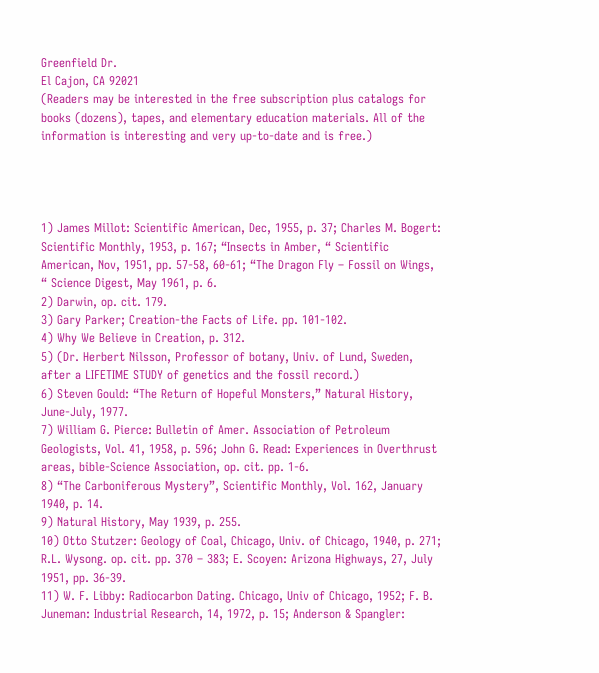Greenfield Dr.
El Cajon, CA 92021
(Readers may be interested in the free subscription plus catalogs for books (dozens), tapes, and elementary education materials. All of the information is interesting and very up-to-date and is free.)




1) James Millot: Scientific American, Dec, 1955, p. 37; Charles M. Bogert: Scientific Monthly, 1953, p. 167; “Insects in Amber, “ Scientific American, Nov, 1951, pp. 57-58, 60-61; “The Dragon Fly – Fossil on Wings, “ Science Digest, May 1961, p. 6.
2) Darwin, op. cit. 179.
3) Gary Parker; Creation-the Facts of Life. pp. 101-102.
4) Why We Believe in Creation, p. 312.
5) (Dr. Herbert Nilsson, Professor of botany, Univ. of Lund, Sweden, after a LIFETIME STUDY of genetics and the fossil record.)
6) Steven Gould: “The Return of Hopeful Monsters,” Natural History, June-July, 1977.
7) William G. Pierce: Bulletin of Amer. Association of Petroleum Geologists, Vol. 41, 1958, p. 596; John G. Read: Experiences in Overthrust areas, bible-Science Association, op. cit. pp. 1-6.
8) “The Carboniferous Mystery”, Scientific Monthly, Vol. 162, January 1940, p. 14.
9) Natural History, May 1939, p. 255.
10) Otto Stutzer: Geology of Coal, Chicago, Univ. of Chicago, 1940, p. 271; R.L. Wysong. op. cit. pp. 370 – 383; E. Scoyen: Arizona Highways, 27, July 1951, pp. 36-39.
11) W. F. Libby: Radiocarbon Dating. Chicago, Univ of Chicago, 1952; F. B. Juneman: Industrial Research, 14, 1972, p. 15; Anderson & Spangler: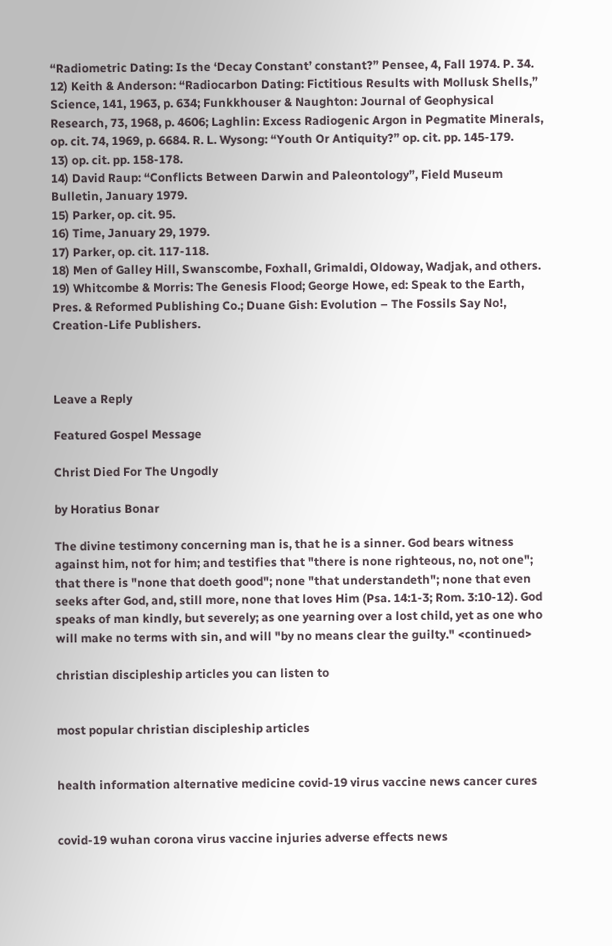“Radiometric Dating: Is the ‘Decay Constant’ constant?” Pensee, 4, Fall 1974. P. 34.
12) Keith & Anderson: “Radiocarbon Dating: Fictitious Results with Mollusk Shells,” Science, 141, 1963, p. 634; Funkkhouser & Naughton: Journal of Geophysical Research, 73, 1968, p. 4606; Laghlin: Excess Radiogenic Argon in Pegmatite Minerals, op. cit. 74, 1969, p. 6684. R. L. Wysong: “Youth Or Antiquity?” op. cit. pp. 145-179.
13) op. cit. pp. 158-178.
14) David Raup: “Conflicts Between Darwin and Paleontology”, Field Museum Bulletin, January 1979.
15) Parker, op. cit. 95.
16) Time, January 29, 1979.
17) Parker, op. cit. 117-118.
18) Men of Galley Hill, Swanscombe, Foxhall, Grimaldi, Oldoway, Wadjak, and others.
19) Whitcombe & Morris: The Genesis Flood; George Howe, ed: Speak to the Earth, Pres. & Reformed Publishing Co.; Duane Gish: Evolution – The Fossils Say No!, Creation-Life Publishers.



Leave a Reply

Featured Gospel Message

Christ Died For The Ungodly

by Horatius Bonar

The divine testimony concerning man is, that he is a sinner. God bears witness against him, not for him; and testifies that "there is none righteous, no, not one"; that there is "none that doeth good"; none "that understandeth"; none that even seeks after God, and, still more, none that loves Him (Psa. 14:1-3; Rom. 3:10-12). God speaks of man kindly, but severely; as one yearning over a lost child, yet as one who will make no terms with sin, and will "by no means clear the guilty." <continued>

christian discipleship articles you can listen to


most popular christian discipleship articles


health information alternative medicine covid-19 virus vaccine news cancer cures


covid-19 wuhan corona virus vaccine injuries adverse effects news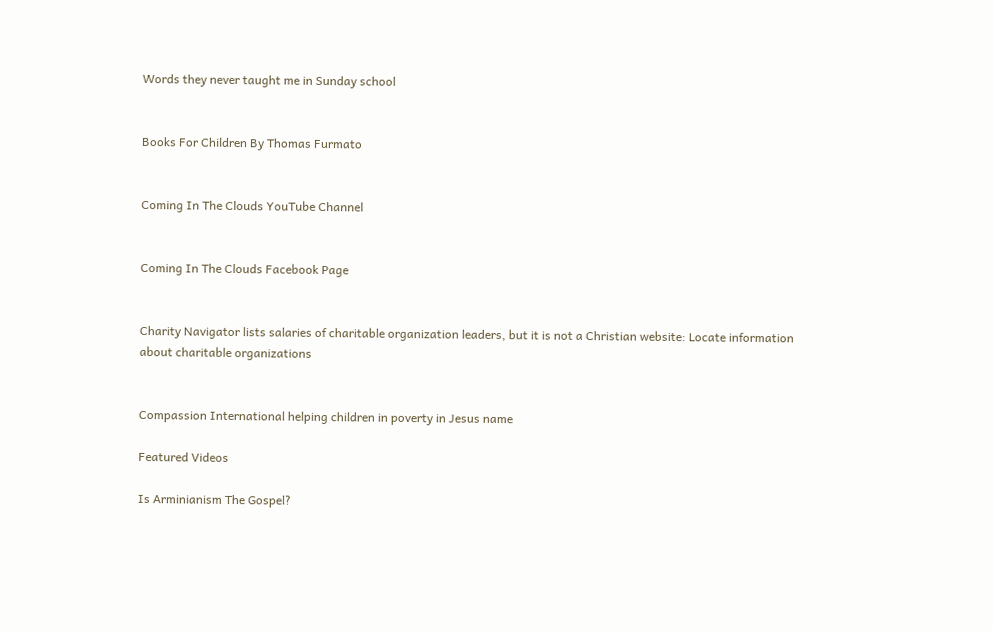Words they never taught me in Sunday school


Books For Children By Thomas Furmato


Coming In The Clouds YouTube Channel


Coming In The Clouds Facebook Page


Charity Navigator lists salaries of charitable organization leaders, but it is not a Christian website: Locate information about charitable organizations


Compassion International helping children in poverty in Jesus name

Featured Videos

Is Arminianism The Gospel?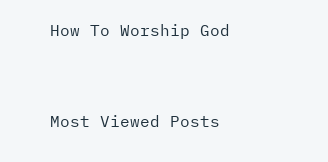How To Worship God


Most Viewed Posts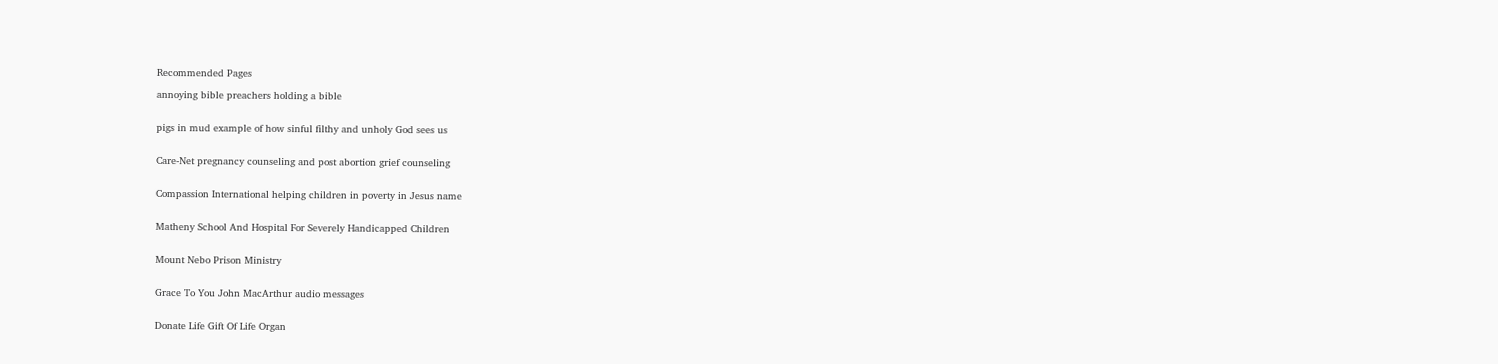Recommended Pages

annoying bible preachers holding a bible


pigs in mud example of how sinful filthy and unholy God sees us


Care-Net pregnancy counseling and post abortion grief counseling


Compassion International helping children in poverty in Jesus name


Matheny School And Hospital For Severely Handicapped Children


Mount Nebo Prison Ministry


Grace To You John MacArthur audio messages


Donate Life Gift Of Life Organ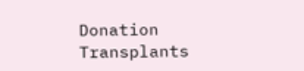Donation Transplants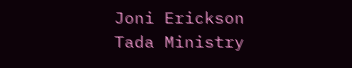Joni Erickson Tada Ministry